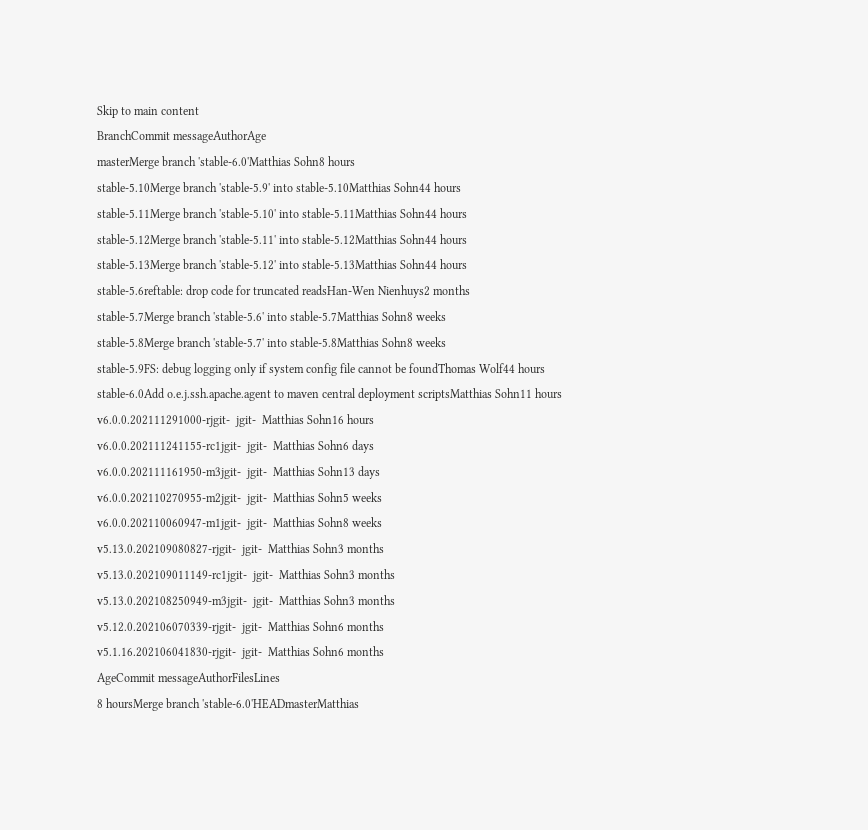Skip to main content
BranchCommit messageAuthorAge
masterMerge branch 'stable-6.0'Matthias Sohn8 hours
stable-5.10Merge branch 'stable-5.9' into stable-5.10Matthias Sohn44 hours
stable-5.11Merge branch 'stable-5.10' into stable-5.11Matthias Sohn44 hours
stable-5.12Merge branch 'stable-5.11' into stable-5.12Matthias Sohn44 hours
stable-5.13Merge branch 'stable-5.12' into stable-5.13Matthias Sohn44 hours
stable-5.6reftable: drop code for truncated readsHan-Wen Nienhuys2 months
stable-5.7Merge branch 'stable-5.6' into stable-5.7Matthias Sohn8 weeks
stable-5.8Merge branch 'stable-5.7' into stable-5.8Matthias Sohn8 weeks
stable-5.9FS: debug logging only if system config file cannot be foundThomas Wolf44 hours
stable-6.0Add o.e.j.ssh.apache.agent to maven central deployment scriptsMatthias Sohn11 hours
v6.0.0.202111291000-rjgit-  jgit-  Matthias Sohn16 hours
v6.0.0.202111241155-rc1jgit-  jgit-  Matthias Sohn6 days
v6.0.0.202111161950-m3jgit-  jgit-  Matthias Sohn13 days
v6.0.0.202110270955-m2jgit-  jgit-  Matthias Sohn5 weeks
v6.0.0.202110060947-m1jgit-  jgit-  Matthias Sohn8 weeks
v5.13.0.202109080827-rjgit-  jgit-  Matthias Sohn3 months
v5.13.0.202109011149-rc1jgit-  jgit-  Matthias Sohn3 months
v5.13.0.202108250949-m3jgit-  jgit-  Matthias Sohn3 months
v5.12.0.202106070339-rjgit-  jgit-  Matthias Sohn6 months
v5.1.16.202106041830-rjgit-  jgit-  Matthias Sohn6 months
AgeCommit messageAuthorFilesLines
8 hoursMerge branch 'stable-6.0'HEADmasterMatthias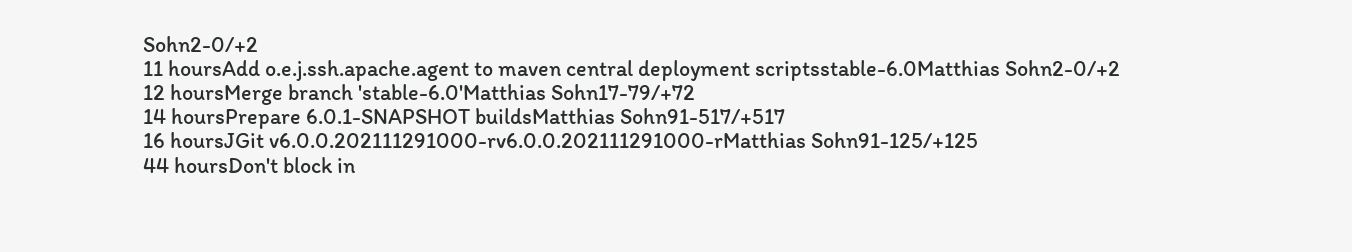Sohn2-0/+2
11 hoursAdd o.e.j.ssh.apache.agent to maven central deployment scriptsstable-6.0Matthias Sohn2-0/+2
12 hoursMerge branch 'stable-6.0'Matthias Sohn17-79/+72
14 hoursPrepare 6.0.1-SNAPSHOT buildsMatthias Sohn91-517/+517
16 hoursJGit v6.0.0.202111291000-rv6.0.0.202111291000-rMatthias Sohn91-125/+125
44 hoursDon't block in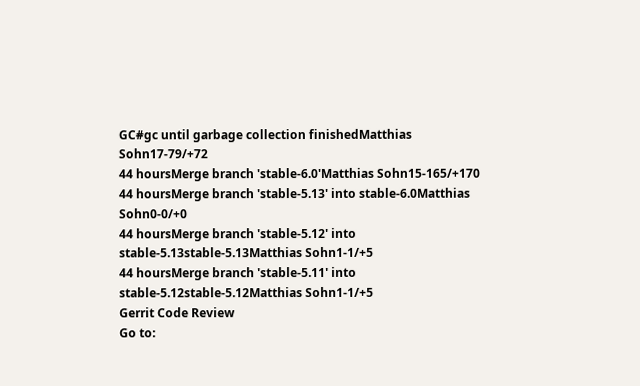GC#gc until garbage collection finishedMatthias Sohn17-79/+72
44 hoursMerge branch 'stable-6.0'Matthias Sohn15-165/+170
44 hoursMerge branch 'stable-5.13' into stable-6.0Matthias Sohn0-0/+0
44 hoursMerge branch 'stable-5.12' into stable-5.13stable-5.13Matthias Sohn1-1/+5
44 hoursMerge branch 'stable-5.11' into stable-5.12stable-5.12Matthias Sohn1-1/+5
Gerrit Code Review
Go to: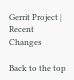Gerrit Project | Recent Changes

Back to the top